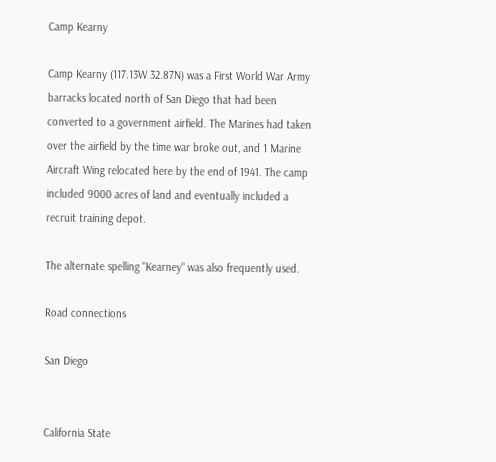Camp Kearny

Camp Kearny (117.13W 32.87N) was a First World War Army barracks located north of San Diego that had been converted to a government airfield. The Marines had taken over the airfield by the time war broke out, and 1 Marine Aircraft Wing relocated here by the end of 1941. The camp included 9000 acres of land and eventually included a recruit training depot.

The alternate spelling "Kearney" was also frequently used.

Road connections

San Diego


California State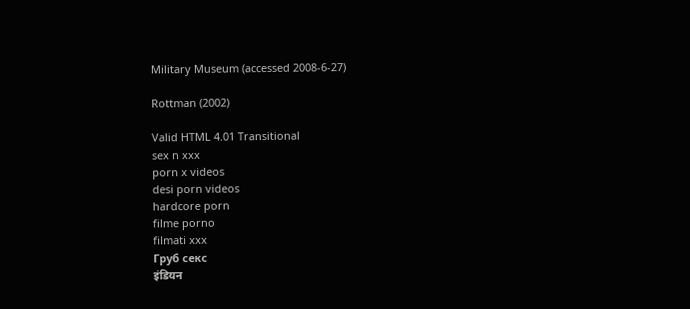Military Museum (accessed 2008-6-27)

Rottman (2002)

Valid HTML 4.01 Transitional
sex n xxx
porn x videos
desi porn videos
hardcore porn
filme porno
filmati xxx
Груб секс
इंडियन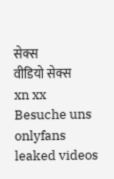सेक्स
वीडियो सेक्स
xn xx
Besuche uns
onlyfans leaked videos